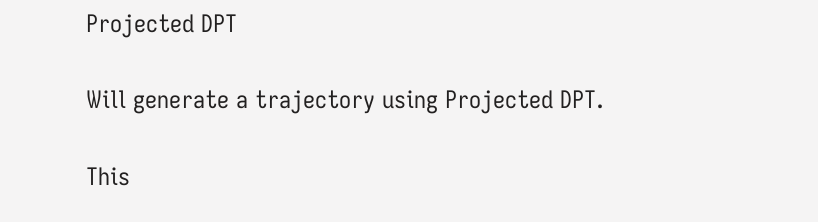Projected DPT

Will generate a trajectory using Projected DPT.

This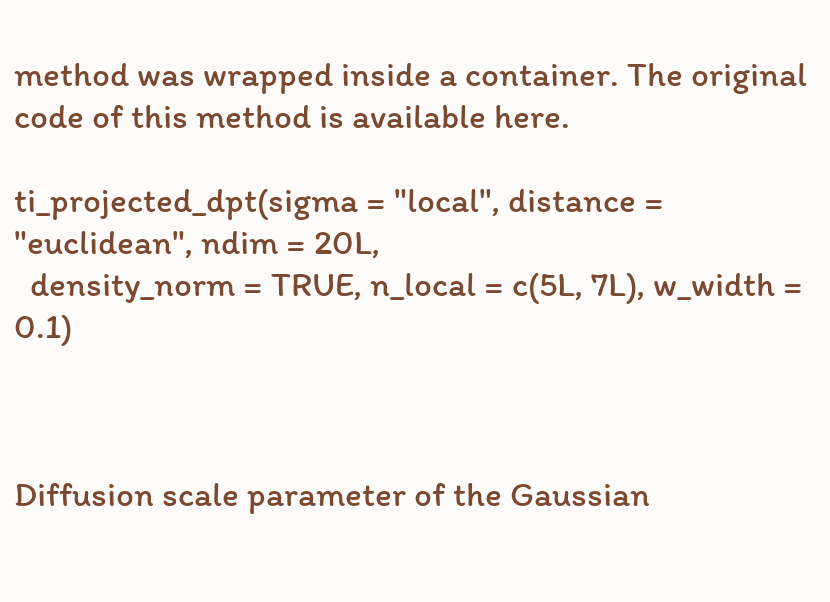method was wrapped inside a container. The original code of this method is available here.

ti_projected_dpt(sigma = "local", distance = "euclidean", ndim = 20L,
  density_norm = TRUE, n_local = c(5L, 7L), w_width = 0.1)



Diffusion scale parameter of the Gaussian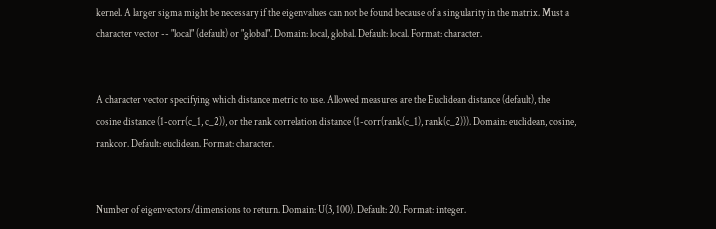kernel. A larger sigma might be necessary if the eigenvalues can not be found because of a singularity in the matrix. Must a character vector -- "local" (default) or "global". Domain: local, global. Default: local. Format: character.


A character vector specifying which distance metric to use. Allowed measures are the Euclidean distance (default), the cosine distance (1-corr(c_1, c_2)), or the rank correlation distance (1-corr(rank(c_1), rank(c_2))). Domain: euclidean, cosine, rankcor. Default: euclidean. Format: character.


Number of eigenvectors/dimensions to return. Domain: U(3, 100). Default: 20. Format: integer.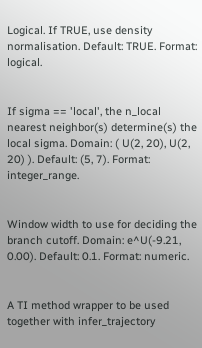Logical. If TRUE, use density normalisation. Default: TRUE. Format: logical.


If sigma == 'local', the n_local nearest neighbor(s) determine(s) the local sigma. Domain: ( U(2, 20), U(2, 20) ). Default: (5, 7). Format: integer_range.


Window width to use for deciding the branch cutoff. Domain: e^U(-9.21, 0.00). Default: 0.1. Format: numeric.


A TI method wrapper to be used together with infer_trajectory